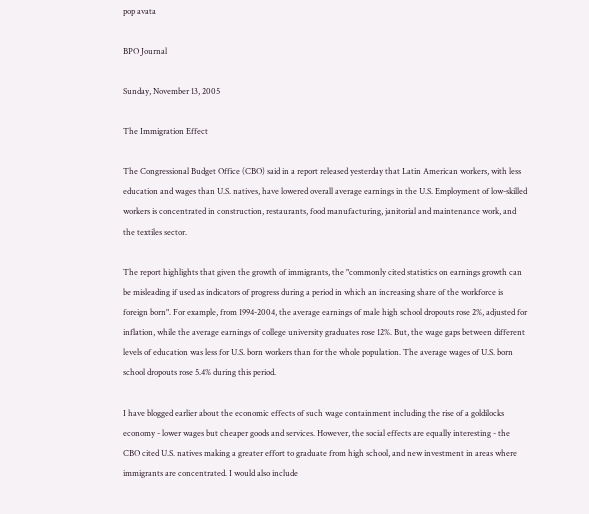pop avata

BPO Journal

Sunday, November 13, 2005

The Immigration Effect

The Congressional Budget Office (CBO) said in a report released yesterday that Latin American workers, with less education and wages than U.S. natives, have lowered overall average earnings in the U.S. Employment of low-skilled workers is concentrated in construction, restaurants, food manufacturing, janitorial and maintenance work, and the textiles sector.

The report highlights that given the growth of immigrants, the "commonly cited statistics on earnings growth can be misleading if used as indicators of progress during a period in which an increasing share of the workforce is foreign born". For example, from 1994-2004, the average earnings of male high school dropouts rose 2%, adjusted for inflation, while the average earnings of college university graduates rose 12%. But, the wage gaps between different levels of education was less for U.S. born workers than for the whole population. The average wages of U.S. born school dropouts rose 5.4% during this period.

I have blogged earlier about the economic effects of such wage containment including the rise of a goldilocks economy - lower wages but cheaper goods and services. However, the social effects are equally interesting - the CBO cited U.S. natives making a greater effort to graduate from high school, and new investment in areas where immigrants are concentrated. I would also include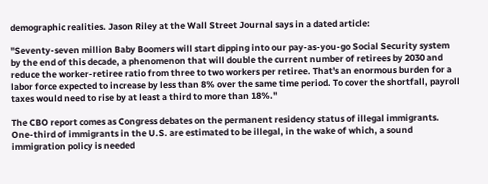demographic realities. Jason Riley at the Wall Street Journal says in a dated article:

"Seventy-seven million Baby Boomers will start dipping into our pay-as-you-go Social Security system by the end of this decade, a phenomenon that will double the current number of retirees by 2030 and reduce the worker-retiree ratio from three to two workers per retiree. That's an enormous burden for a labor force expected to increase by less than 8% over the same time period. To cover the shortfall, payroll taxes would need to rise by at least a third to more than 18%."

The CBO report comes as Congress debates on the permanent residency status of illegal immigrants. One-third of immigrants in the U.S. are estimated to be illegal, in the wake of which, a sound immigration policy is needed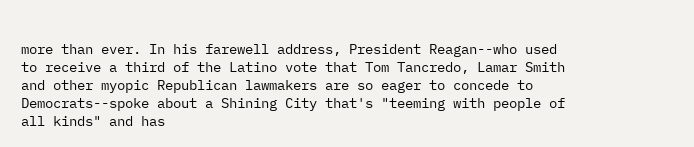more than ever. In his farewell address, President Reagan--who used to receive a third of the Latino vote that Tom Tancredo, Lamar Smith and other myopic Republican lawmakers are so eager to concede to Democrats--spoke about a Shining City that's "teeming with people of all kinds" and has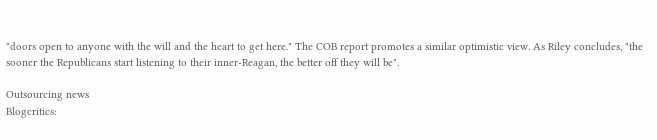"doors open to anyone with the will and the heart to get here." The COB report promotes a similar optimistic view. As Riley concludes, "the sooner the Republicans start listening to their inner-Reagan, the better off they will be".

Outsourcing news
Blogcritics: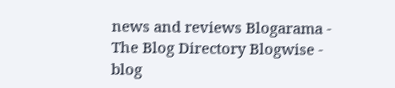news and reviews Blogarama - The Blog Directory Blogwise - blog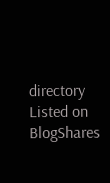directory Listed on BlogShares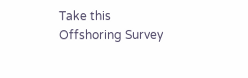Take this Offshoring Survey